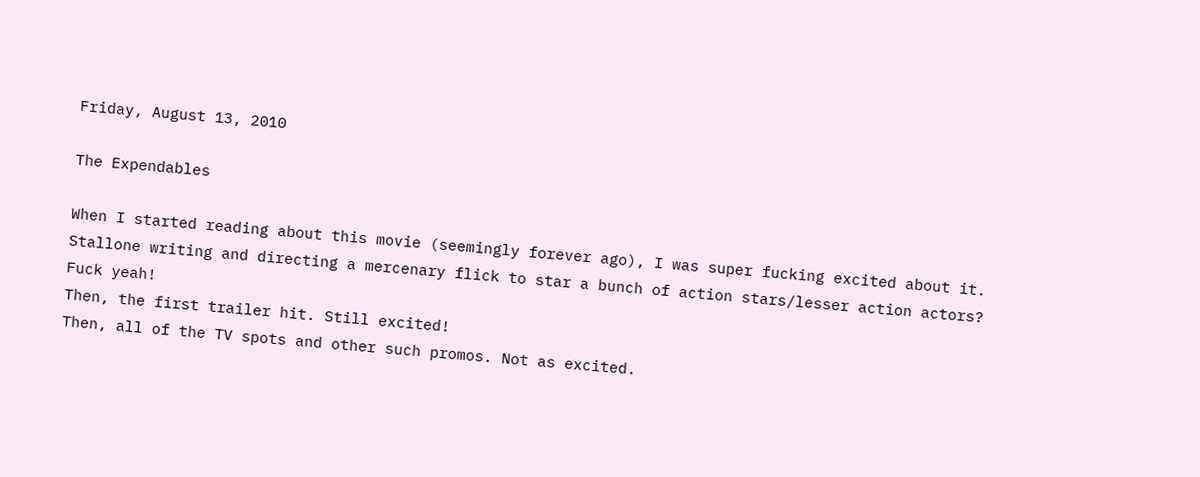Friday, August 13, 2010

The Expendables

When I started reading about this movie (seemingly forever ago), I was super fucking excited about it. Stallone writing and directing a mercenary flick to star a bunch of action stars/lesser action actors? Fuck yeah!
Then, the first trailer hit. Still excited!
Then, all of the TV spots and other such promos. Not as excited.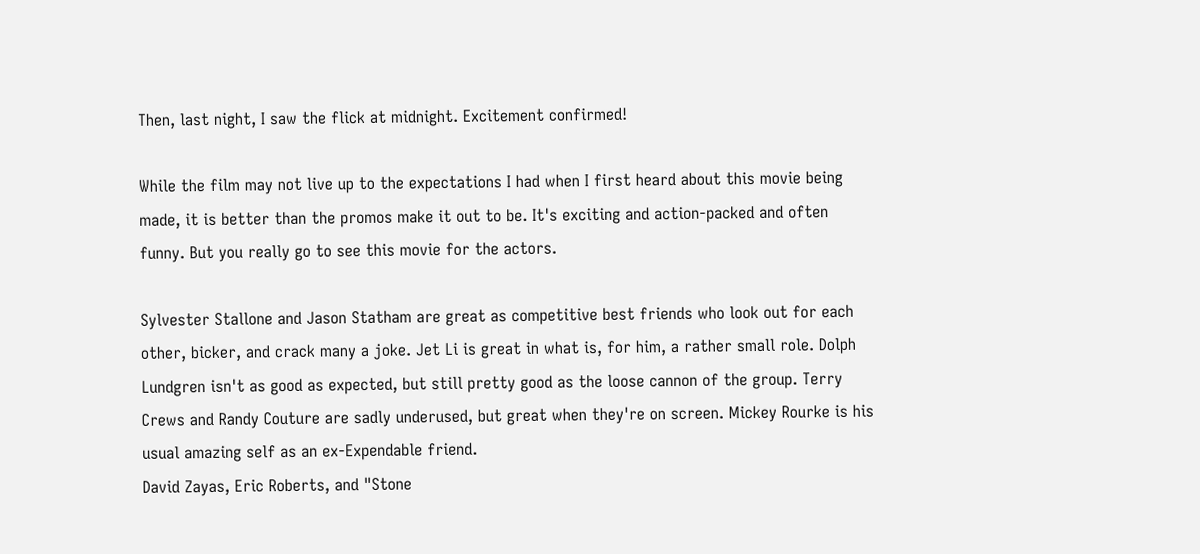Then, last night, I saw the flick at midnight. Excitement confirmed!

While the film may not live up to the expectations I had when I first heard about this movie being made, it is better than the promos make it out to be. It's exciting and action-packed and often funny. But you really go to see this movie for the actors.

Sylvester Stallone and Jason Statham are great as competitive best friends who look out for each other, bicker, and crack many a joke. Jet Li is great in what is, for him, a rather small role. Dolph Lundgren isn't as good as expected, but still pretty good as the loose cannon of the group. Terry Crews and Randy Couture are sadly underused, but great when they're on screen. Mickey Rourke is his usual amazing self as an ex-Expendable friend.
David Zayas, Eric Roberts, and "Stone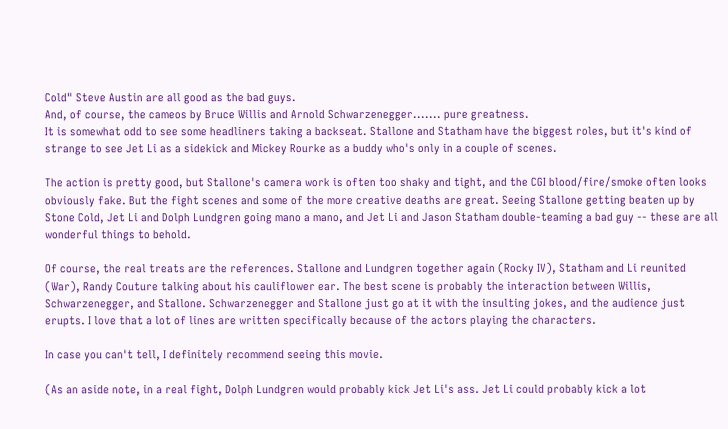Cold" Steve Austin are all good as the bad guys.
And, of course, the cameos by Bruce Willis and Arnold Schwarzenegger....... pure greatness.
It is somewhat odd to see some headliners taking a backseat. Stallone and Statham have the biggest roles, but it's kind of strange to see Jet Li as a sidekick and Mickey Rourke as a buddy who's only in a couple of scenes.

The action is pretty good, but Stallone's camera work is often too shaky and tight, and the CGI blood/fire/smoke often looks obviously fake. But the fight scenes and some of the more creative deaths are great. Seeing Stallone getting beaten up by Stone Cold, Jet Li and Dolph Lundgren going mano a mano, and Jet Li and Jason Statham double-teaming a bad guy -- these are all wonderful things to behold.

Of course, the real treats are the references. Stallone and Lundgren together again (Rocky IV), Statham and Li reunited (War), Randy Couture talking about his cauliflower ear. The best scene is probably the interaction between Willis, Schwarzenegger, and Stallone. Schwarzenegger and Stallone just go at it with the insulting jokes, and the audience just erupts. I love that a lot of lines are written specifically because of the actors playing the characters.

In case you can't tell, I definitely recommend seeing this movie.

(As an aside note, in a real fight, Dolph Lundgren would probably kick Jet Li's ass. Jet Li could probably kick a lot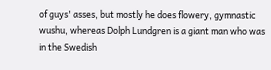of guys' asses, but mostly he does flowery, gymnastic wushu, whereas Dolph Lundgren is a giant man who was in the Swedish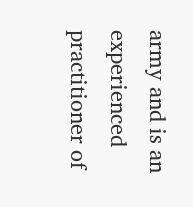army and is an experienced practitioner of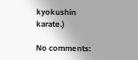kyokushin karate.)

No comments: